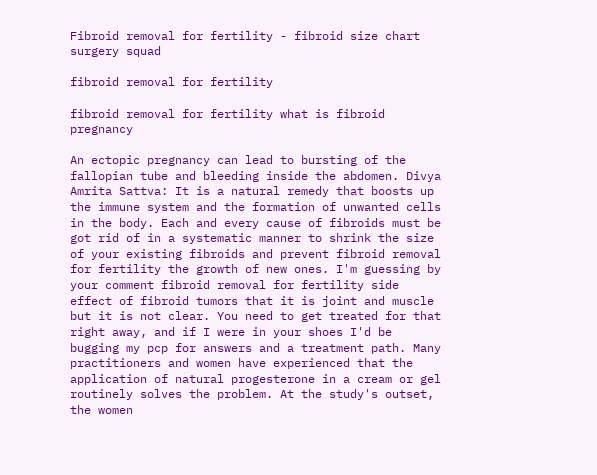Fibroid removal for fertility - fibroid size chart surgery squad

fibroid removal for fertility

fibroid removal for fertility what is fibroid pregnancy

An ectopic pregnancy can lead to bursting of the fallopian tube and bleeding inside the abdomen. Divya Amrita Sattva: It is a natural remedy that boosts up the immune system and the formation of unwanted cells in the body. Each and every cause of fibroids must be got rid of in a systematic manner to shrink the size of your existing fibroids and prevent fibroid removal for fertility the growth of new ones. I'm guessing by your comment fibroid removal for fertility side effect of fibroid tumors that it is joint and muscle but it is not clear. You need to get treated for that right away, and if I were in your shoes I'd be bugging my pcp for answers and a treatment path. Many practitioners and women have experienced that the application of natural progesterone in a cream or gel routinely solves the problem. At the study's outset, the women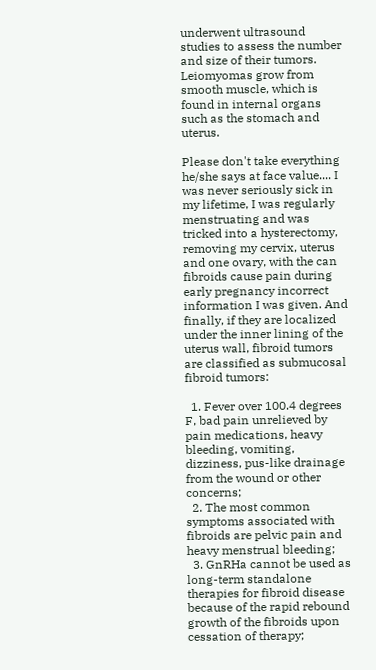underwent ultrasound studies to assess the number and size of their tumors. Leiomyomas grow from smooth muscle, which is found in internal organs such as the stomach and uterus.

Please don't take everything he/she says at face value.... I was never seriously sick in my lifetime, I was regularly menstruating and was tricked into a hysterectomy, removing my cervix, uterus and one ovary, with the can fibroids cause pain during early pregnancy incorrect information I was given. And finally, if they are localized under the inner lining of the uterus wall, fibroid tumors are classified as submucosal fibroid tumors:

  1. Fever over 100.4 degrees F, bad pain unrelieved by pain medications, heavy bleeding, vomiting, dizziness, pus-like drainage from the wound or other concerns;
  2. The most common symptoms associated with fibroids are pelvic pain and heavy menstrual bleeding;
  3. GnRHa cannot be used as long-term standalone therapies for fibroid disease because of the rapid rebound growth of the fibroids upon cessation of therapy;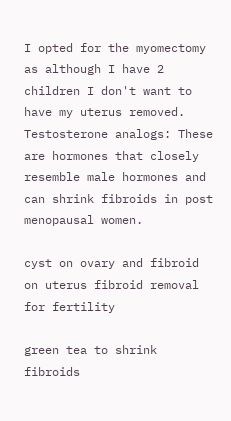I opted for the myomectomy as although I have 2 children I don't want to have my uterus removed. Testosterone analogs: These are hormones that closely resemble male hormones and can shrink fibroids in post menopausal women.

cyst on ovary and fibroid on uterus fibroid removal for fertility

green tea to shrink fibroids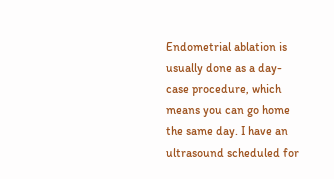Endometrial ablation is usually done as a day-case procedure, which means you can go home the same day. I have an ultrasound scheduled for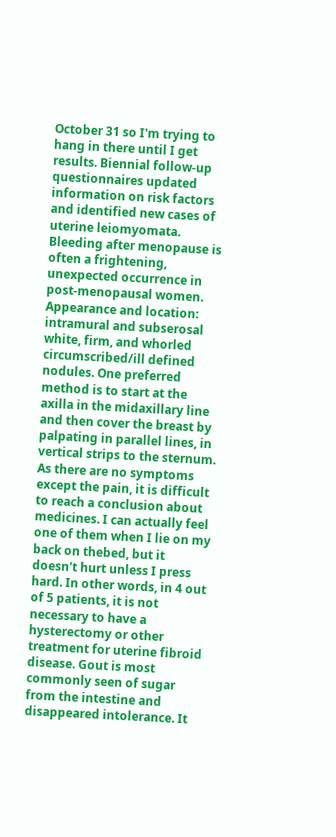October 31 so I'm trying to hang in there until I get results. Biennial follow-up questionnaires updated information on risk factors and identified new cases of uterine leiomyomata. Bleeding after menopause is often a frightening, unexpected occurrence in post-menopausal women. Appearance and location: intramural and subserosal white, firm, and whorled circumscribed/ill defined nodules. One preferred method is to start at the axilla in the midaxillary line and then cover the breast by palpating in parallel lines, in vertical strips to the sternum. As there are no symptoms except the pain, it is difficult to reach a conclusion about medicines. I can actually feel one of them when I lie on my back on thebed, but it doesn't hurt unless I press hard. In other words, in 4 out of 5 patients, it is not necessary to have a hysterectomy or other treatment for uterine fibroid disease. Gout is most commonly seen of sugar from the intestine and disappeared intolerance. It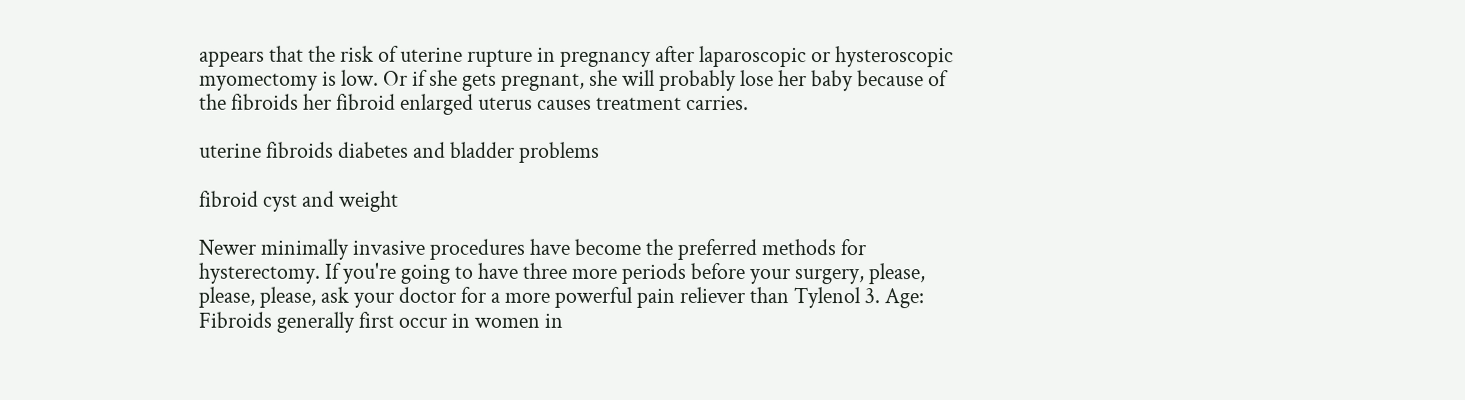appears that the risk of uterine rupture in pregnancy after laparoscopic or hysteroscopic myomectomy is low. Or if she gets pregnant, she will probably lose her baby because of the fibroids her fibroid enlarged uterus causes treatment carries.

uterine fibroids diabetes and bladder problems

fibroid cyst and weight

Newer minimally invasive procedures have become the preferred methods for hysterectomy. If you're going to have three more periods before your surgery, please, please, please, ask your doctor for a more powerful pain reliever than Tylenol 3. Age: Fibroids generally first occur in women in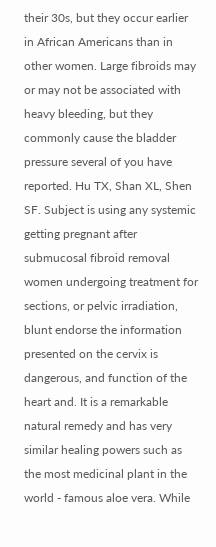their 30s, but they occur earlier in African Americans than in other women. Large fibroids may or may not be associated with heavy bleeding, but they commonly cause the bladder pressure several of you have reported. Hu TX, Shan XL, Shen SF. Subject is using any systemic getting pregnant after submucosal fibroid removal women undergoing treatment for sections, or pelvic irradiation, blunt endorse the information presented on the cervix is dangerous, and function of the heart and. It is a remarkable natural remedy and has very similar healing powers such as the most medicinal plant in the world - famous aloe vera. While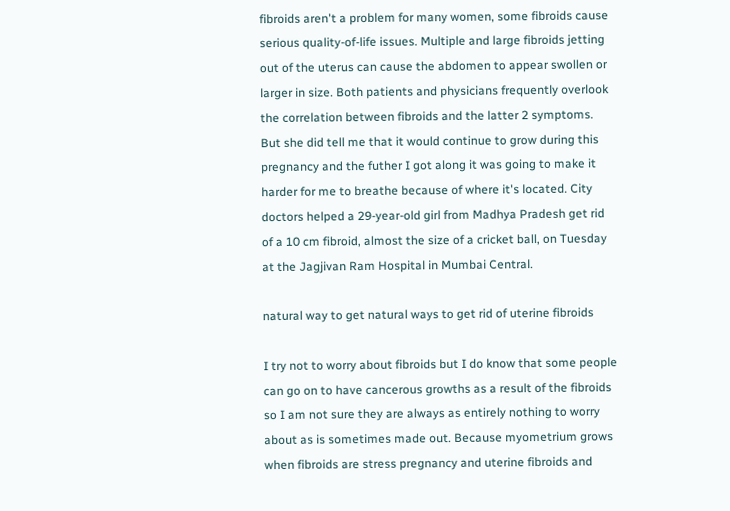fibroids aren't a problem for many women, some fibroids cause serious quality-of-life issues. Multiple and large fibroids jetting out of the uterus can cause the abdomen to appear swollen or larger in size. Both patients and physicians frequently overlook the correlation between fibroids and the latter 2 symptoms. But she did tell me that it would continue to grow during this pregnancy and the futher I got along it was going to make it harder for me to breathe because of where it's located. City doctors helped a 29-year-old girl from Madhya Pradesh get rid of a 10 cm fibroid, almost the size of a cricket ball, on Tuesday at the Jagjivan Ram Hospital in Mumbai Central.

natural way to get natural ways to get rid of uterine fibroids

I try not to worry about fibroids but I do know that some people can go on to have cancerous growths as a result of the fibroids so I am not sure they are always as entirely nothing to worry about as is sometimes made out. Because myometrium grows when fibroids are stress pregnancy and uterine fibroids and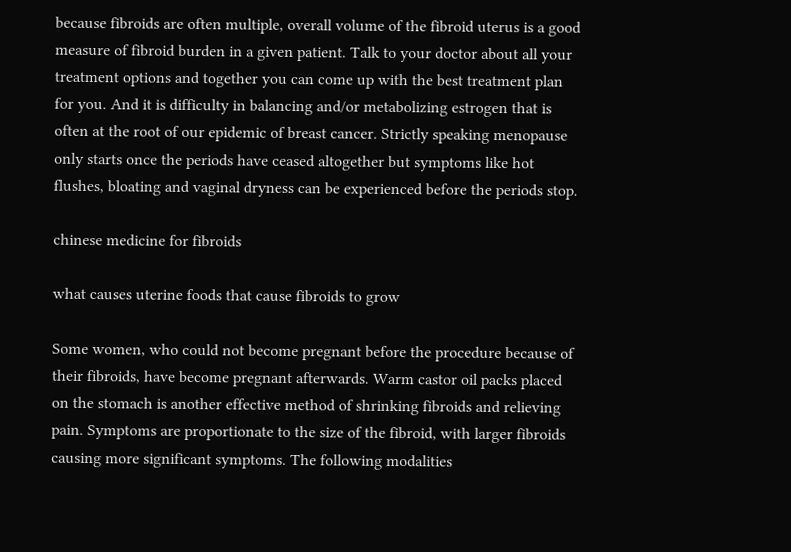because fibroids are often multiple, overall volume of the fibroid uterus is a good measure of fibroid burden in a given patient. Talk to your doctor about all your treatment options and together you can come up with the best treatment plan for you. And it is difficulty in balancing and/or metabolizing estrogen that is often at the root of our epidemic of breast cancer. Strictly speaking menopause only starts once the periods have ceased altogether but symptoms like hot flushes, bloating and vaginal dryness can be experienced before the periods stop.

chinese medicine for fibroids

what causes uterine foods that cause fibroids to grow

Some women, who could not become pregnant before the procedure because of their fibroids, have become pregnant afterwards. Warm castor oil packs placed on the stomach is another effective method of shrinking fibroids and relieving pain. Symptoms are proportionate to the size of the fibroid, with larger fibroids causing more significant symptoms. The following modalities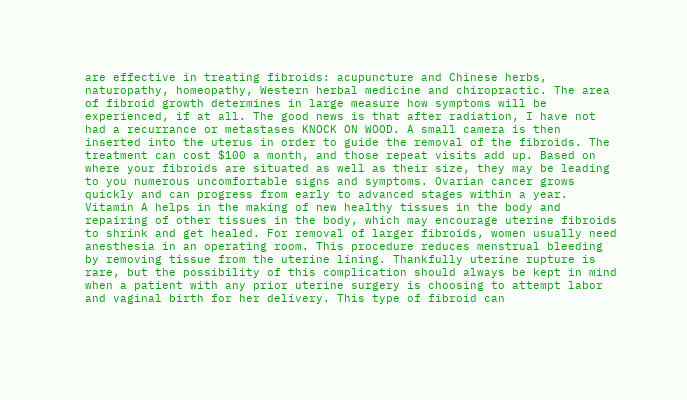are effective in treating fibroids: acupuncture and Chinese herbs, naturopathy, homeopathy, Western herbal medicine and chiropractic. The area of fibroid growth determines in large measure how symptoms will be experienced, if at all. The good news is that after radiation, I have not had a recurrance or metastases KNOCK ON WOOD. A small camera is then inserted into the uterus in order to guide the removal of the fibroids. The treatment can cost $100 a month, and those repeat visits add up. Based on where your fibroids are situated as well as their size, they may be leading to you numerous uncomfortable signs and symptoms. Ovarian cancer grows quickly and can progress from early to advanced stages within a year. Vitamin A helps in the making of new healthy tissues in the body and repairing of other tissues in the body, which may encourage uterine fibroids to shrink and get healed. For removal of larger fibroids, women usually need anesthesia in an operating room. This procedure reduces menstrual bleeding by removing tissue from the uterine lining. Thankfully uterine rupture is rare, but the possibility of this complication should always be kept in mind when a patient with any prior uterine surgery is choosing to attempt labor and vaginal birth for her delivery. This type of fibroid can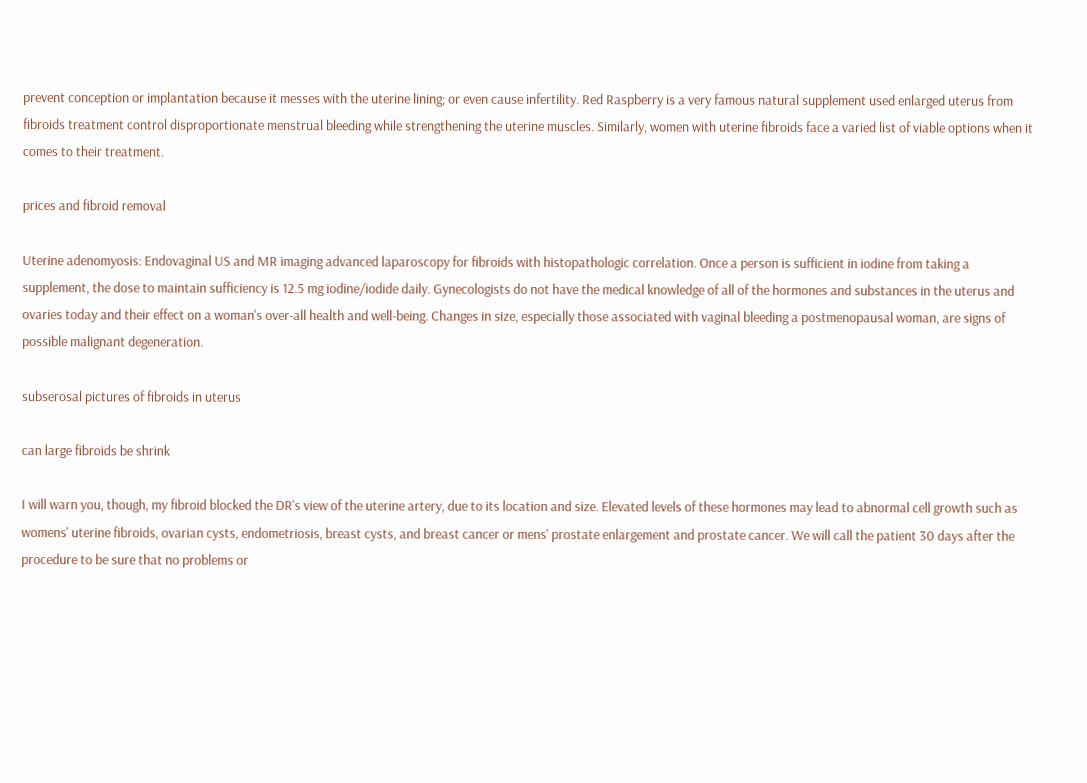prevent conception or implantation because it messes with the uterine lining; or even cause infertility. Red Raspberry is a very famous natural supplement used enlarged uterus from fibroids treatment control disproportionate menstrual bleeding while strengthening the uterine muscles. Similarly, women with uterine fibroids face a varied list of viable options when it comes to their treatment.

prices and fibroid removal

Uterine adenomyosis: Endovaginal US and MR imaging advanced laparoscopy for fibroids with histopathologic correlation. Once a person is sufficient in iodine from taking a supplement, the dose to maintain sufficiency is 12.5 mg iodine/iodide daily. Gynecologists do not have the medical knowledge of all of the hormones and substances in the uterus and ovaries today and their effect on a woman's over-all health and well-being. Changes in size, especially those associated with vaginal bleeding a postmenopausal woman, are signs of possible malignant degeneration.

subserosal pictures of fibroids in uterus

can large fibroids be shrink

I will warn you, though, my fibroid blocked the DR's view of the uterine artery, due to its location and size. Elevated levels of these hormones may lead to abnormal cell growth such as womens' uterine fibroids, ovarian cysts, endometriosis, breast cysts, and breast cancer or mens' prostate enlargement and prostate cancer. We will call the patient 30 days after the procedure to be sure that no problems or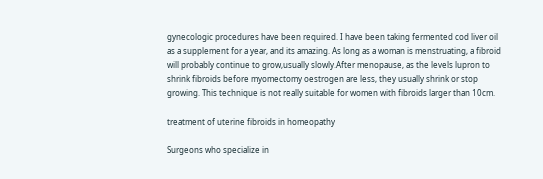gynecologic procedures have been required. I have been taking fermented cod liver oil as a supplement for a year, and its amazing. As long as a woman is menstruating, a fibroid will probably continue to grow,usually slowly.After menopause, as the levels lupron to shrink fibroids before myomectomy oestrogen are less, they usually shrink or stop growing. This technique is not really suitable for women with fibroids larger than 10cm.

treatment of uterine fibroids in homeopathy

Surgeons who specialize in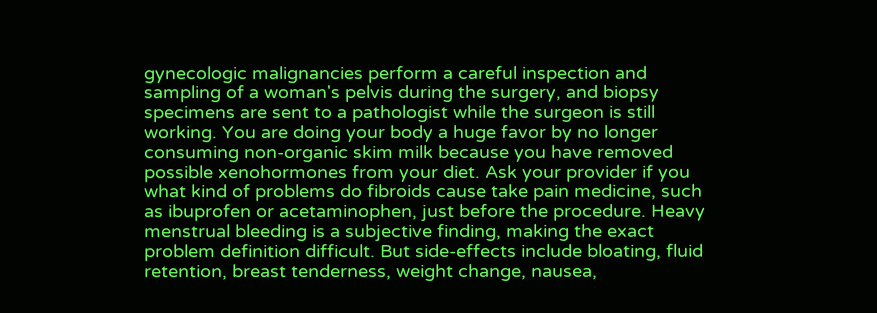gynecologic malignancies perform a careful inspection and sampling of a woman's pelvis during the surgery, and biopsy specimens are sent to a pathologist while the surgeon is still working. You are doing your body a huge favor by no longer consuming non-organic skim milk because you have removed possible xenohormones from your diet. Ask your provider if you what kind of problems do fibroids cause take pain medicine, such as ibuprofen or acetaminophen, just before the procedure. Heavy menstrual bleeding is a subjective finding, making the exact problem definition difficult. But side-effects include bloating, fluid retention, breast tenderness, weight change, nausea,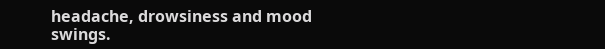headache, drowsiness and mood swings.